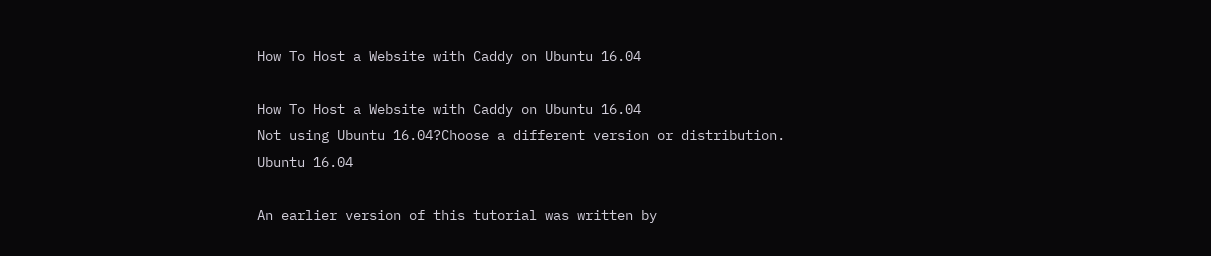How To Host a Website with Caddy on Ubuntu 16.04

How To Host a Website with Caddy on Ubuntu 16.04
Not using Ubuntu 16.04?Choose a different version or distribution.
Ubuntu 16.04

An earlier version of this tutorial was written by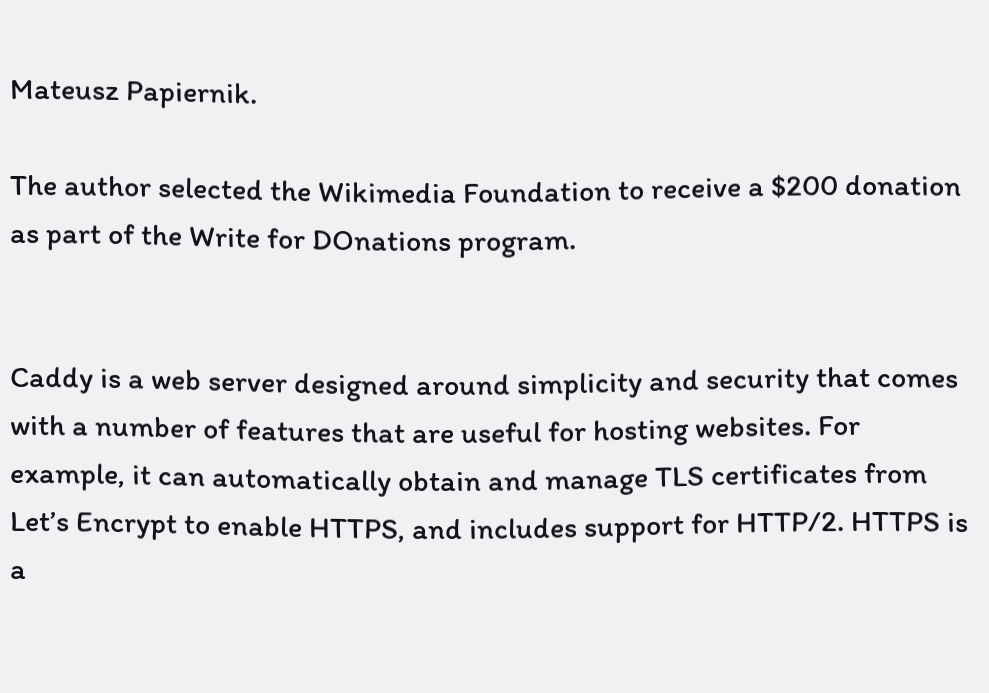Mateusz Papiernik.

The author selected the Wikimedia Foundation to receive a $200 donation as part of the Write for DOnations program.


Caddy is a web server designed around simplicity and security that comes with a number of features that are useful for hosting websites. For example, it can automatically obtain and manage TLS certificates from Let’s Encrypt to enable HTTPS, and includes support for HTTP/2. HTTPS is a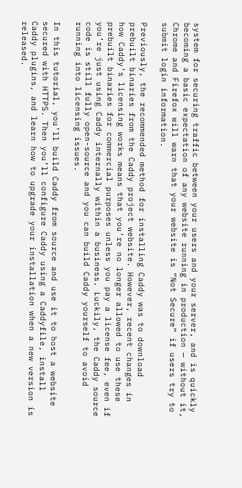system for securing traffic between your users and your server, and is quickly becoming a basic expectation of any website running in production — without it, Chrome and Firefox will warn that your website is “Not Secure” if users try to submit login information.

Previously, the recommended method for installing Caddy was to download prebuilt binaries from the Caddy project website. However, recent changes in how Caddy’s licensing works means that you’re no longer allowed to use these prebuilt binaries for commercial purposes unless you pay a license fee, even if you’re just using Caddy internally within a business. Luckily, the Caddy source code is still fully open-source and you can build Caddy yourself to avoid running into licensing issues.

In this tutorial, you’ll build Caddy from source and use it to host a website secured with HTTPS. Then you’ll configure Caddy using a Caddyfile, install Caddy plugins, and learn how to upgrade your installation when a new version is released.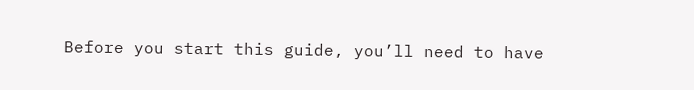Before you start this guide, you’ll need to have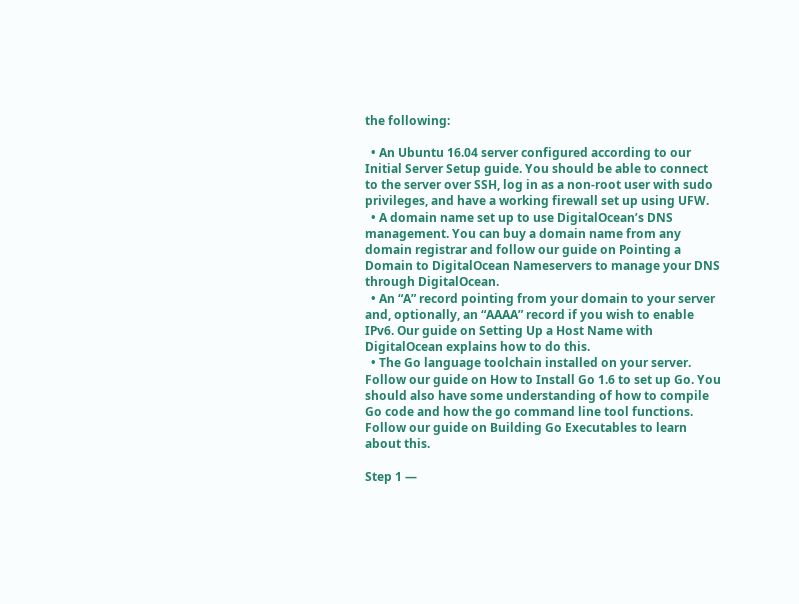the following:

  • An Ubuntu 16.04 server configured according to our Initial Server Setup guide. You should be able to connect to the server over SSH, log in as a non-root user with sudo privileges, and have a working firewall set up using UFW.
  • A domain name set up to use DigitalOcean’s DNS management. You can buy a domain name from any domain registrar and follow our guide on Pointing a Domain to DigitalOcean Nameservers to manage your DNS through DigitalOcean.
  • An “A” record pointing from your domain to your server and, optionally, an “AAAA” record if you wish to enable IPv6. Our guide on Setting Up a Host Name with DigitalOcean explains how to do this.
  • The Go language toolchain installed on your server. Follow our guide on How to Install Go 1.6 to set up Go. You should also have some understanding of how to compile Go code and how the go command line tool functions. Follow our guide on Building Go Executables to learn about this.

Step 1 —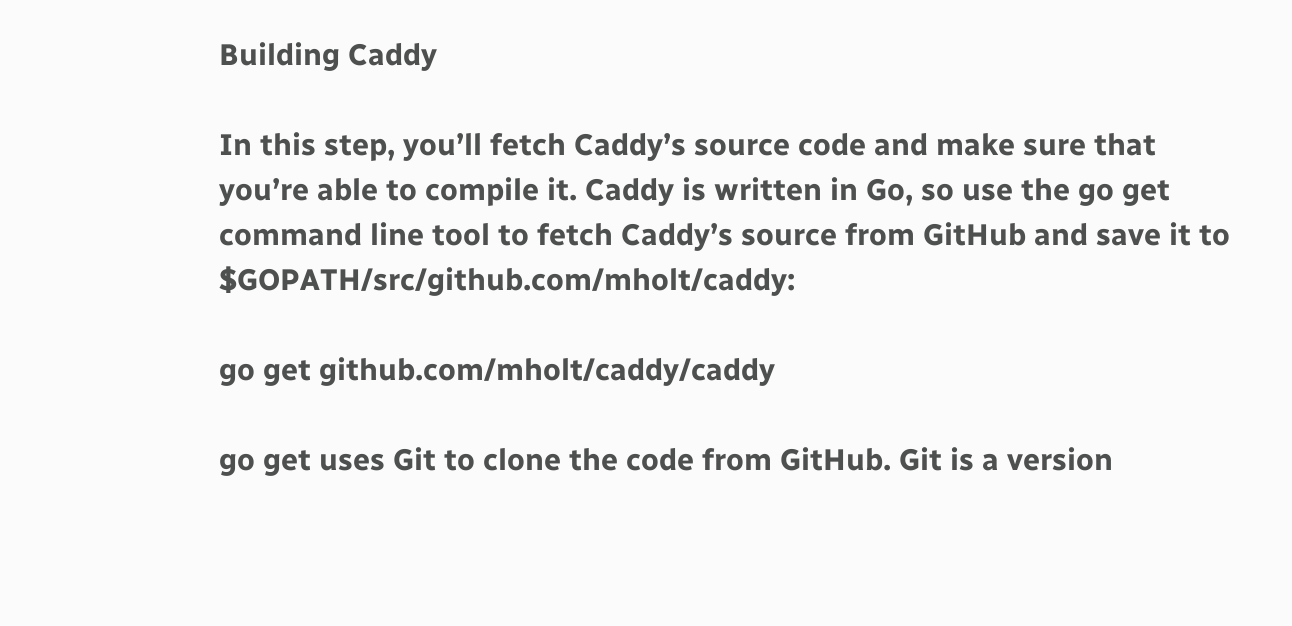Building Caddy

In this step, you’ll fetch Caddy’s source code and make sure that you’re able to compile it. Caddy is written in Go, so use the go get command line tool to fetch Caddy’s source from GitHub and save it to $GOPATH/src/github.com/mholt/caddy:

go get github.com/mholt/caddy/caddy

go get uses Git to clone the code from GitHub. Git is a version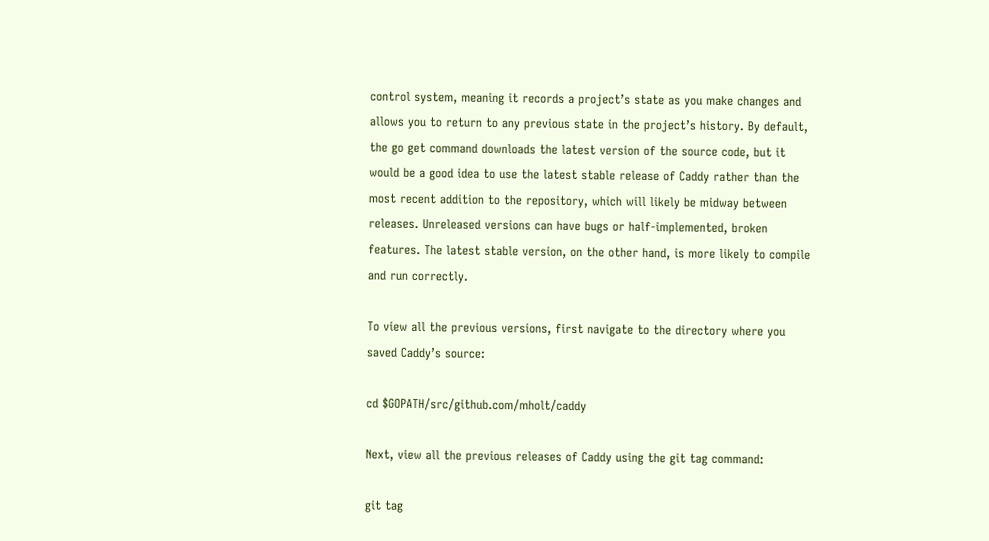control system, meaning it records a project’s state as you make changes and allows you to return to any previous state in the project’s history. By default, the go get command downloads the latest version of the source code, but it would be a good idea to use the latest stable release of Caddy rather than the most recent addition to the repository, which will likely be midway between releases. Unreleased versions can have bugs or half-implemented, broken features. The latest stable version, on the other hand, is more likely to compile and run correctly.

To view all the previous versions, first navigate to the directory where you saved Caddy’s source:

cd $GOPATH/src/github.com/mholt/caddy

Next, view all the previous releases of Caddy using the git tag command:

git tag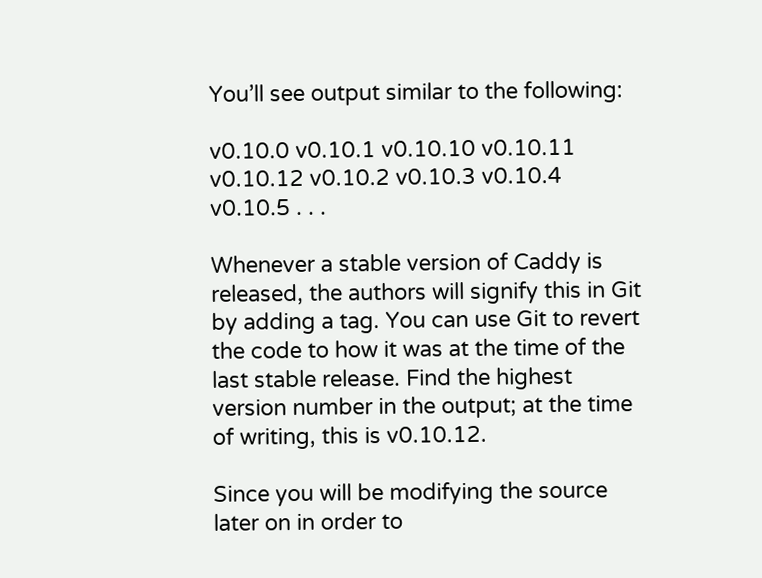You’ll see output similar to the following:

v0.10.0 v0.10.1 v0.10.10 v0.10.11 v0.10.12 v0.10.2 v0.10.3 v0.10.4 v0.10.5 . . .

Whenever a stable version of Caddy is released, the authors will signify this in Git by adding a tag. You can use Git to revert the code to how it was at the time of the last stable release. Find the highest version number in the output; at the time of writing, this is v0.10.12.

Since you will be modifying the source later on in order to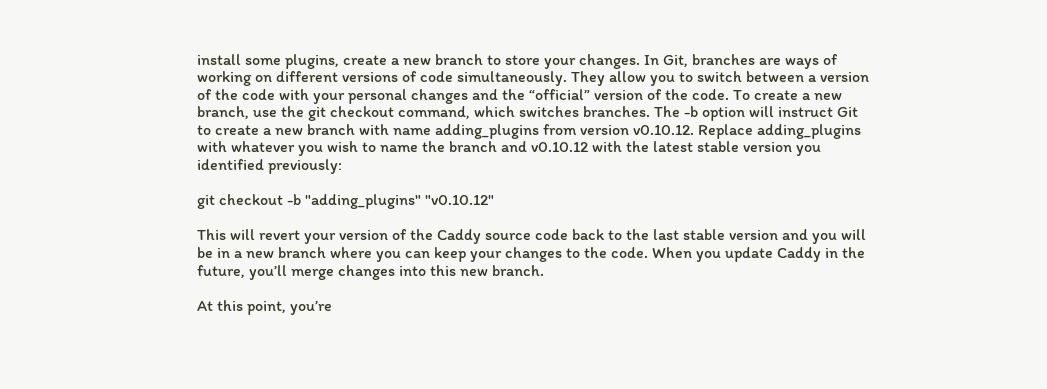install some plugins, create a new branch to store your changes. In Git, branches are ways of working on different versions of code simultaneously. They allow you to switch between a version of the code with your personal changes and the “official” version of the code. To create a new branch, use the git checkout command, which switches branches. The -b option will instruct Git to create a new branch with name adding_plugins from version v0.10.12. Replace adding_plugins with whatever you wish to name the branch and v0.10.12 with the latest stable version you identified previously:

git checkout -b "adding_plugins" "v0.10.12"

This will revert your version of the Caddy source code back to the last stable version and you will be in a new branch where you can keep your changes to the code. When you update Caddy in the future, you’ll merge changes into this new branch.

At this point, you’re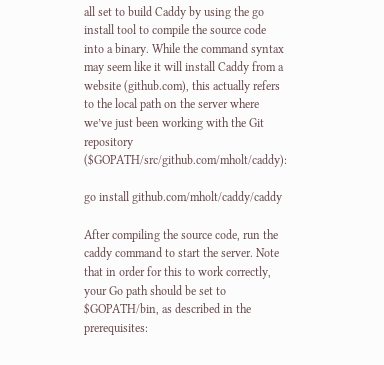all set to build Caddy by using the go install tool to compile the source code into a binary. While the command syntax may seem like it will install Caddy from a website (github.com), this actually refers to the local path on the server where we’ve just been working with the Git repository ($GOPATH/src/github.com/mholt/caddy):

go install github.com/mholt/caddy/caddy

After compiling the source code, run the caddy command to start the server. Note that in order for this to work correctly, your Go path should be set to $GOPATH/bin, as described in the prerequisites: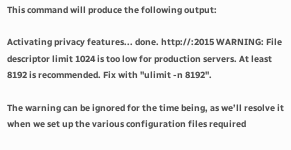This command will produce the following output:

Activating privacy features... done. http://:2015 WARNING: File descriptor limit 1024 is too low for production servers. At least 8192 is recommended. Fix with "ulimit -n 8192".

The warning can be ignored for the time being, as we’ll resolve it when we set up the various configuration files required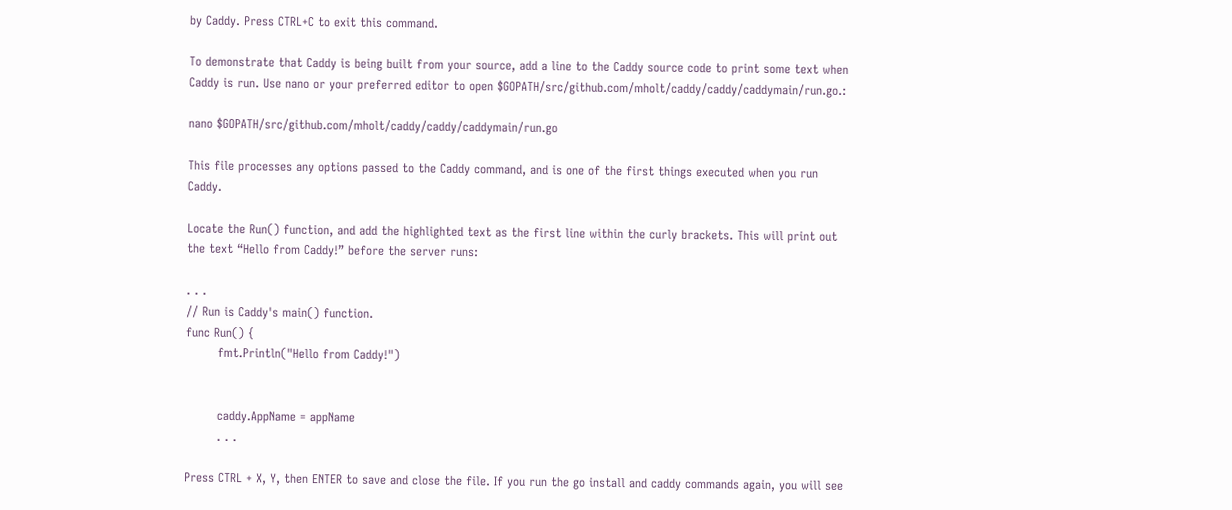by Caddy. Press CTRL+C to exit this command.

To demonstrate that Caddy is being built from your source, add a line to the Caddy source code to print some text when Caddy is run. Use nano or your preferred editor to open $GOPATH/src/github.com/mholt/caddy/caddy/caddymain/run.go.:

nano $GOPATH/src/github.com/mholt/caddy/caddy/caddymain/run.go

This file processes any options passed to the Caddy command, and is one of the first things executed when you run Caddy.

Locate the Run() function, and add the highlighted text as the first line within the curly brackets. This will print out the text “Hello from Caddy!” before the server runs:

. . .
// Run is Caddy's main() function.
func Run() {
        fmt.Println("Hello from Caddy!")


        caddy.AppName = appName
        . . .

Press CTRL + X, Y, then ENTER to save and close the file. If you run the go install and caddy commands again, you will see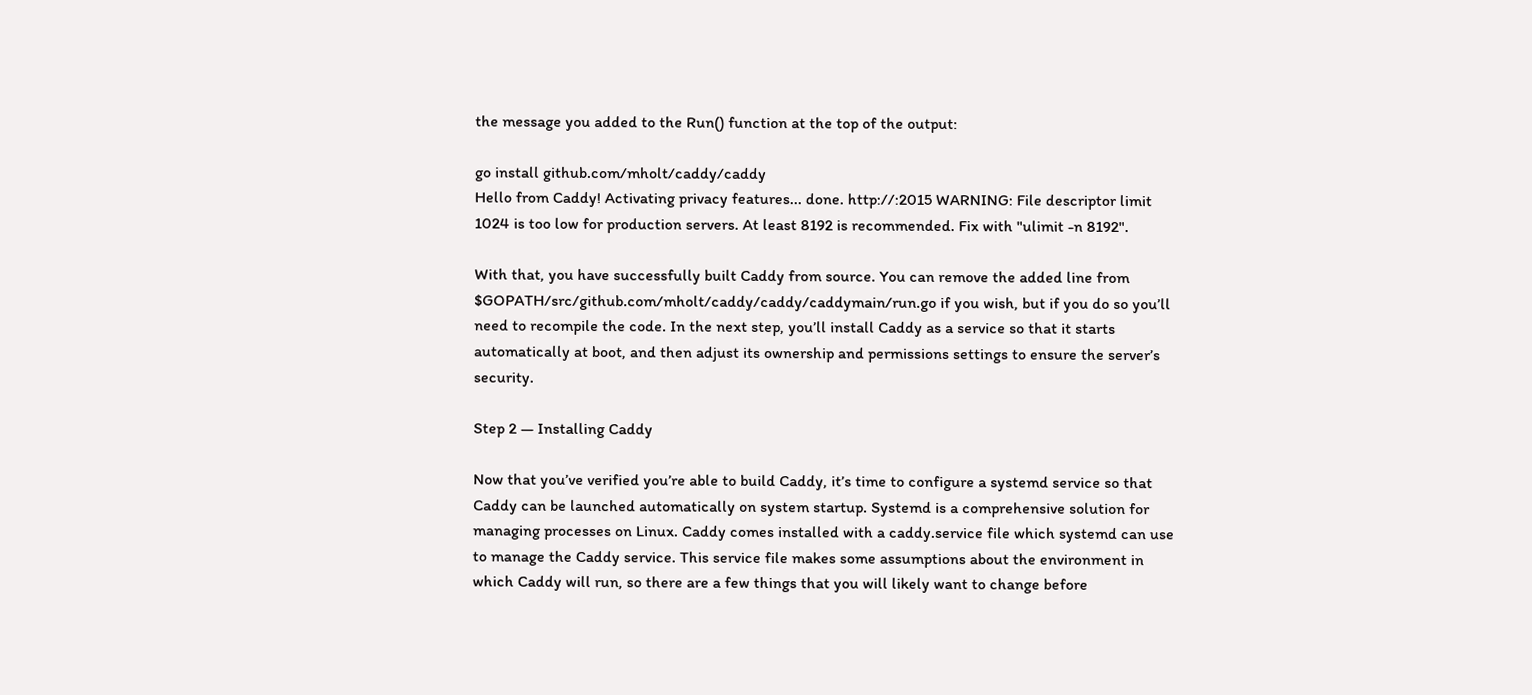the message you added to the Run() function at the top of the output:

go install github.com/mholt/caddy/caddy
Hello from Caddy! Activating privacy features... done. http://:2015 WARNING: File descriptor limit 1024 is too low for production servers. At least 8192 is recommended. Fix with "ulimit -n 8192".

With that, you have successfully built Caddy from source. You can remove the added line from $GOPATH/src/github.com/mholt/caddy/caddy/caddymain/run.go if you wish, but if you do so you’ll need to recompile the code. In the next step, you’ll install Caddy as a service so that it starts automatically at boot, and then adjust its ownership and permissions settings to ensure the server’s security.

Step 2 — Installing Caddy

Now that you’ve verified you’re able to build Caddy, it’s time to configure a systemd service so that Caddy can be launched automatically on system startup. Systemd is a comprehensive solution for managing processes on Linux. Caddy comes installed with a caddy.service file which systemd can use to manage the Caddy service. This service file makes some assumptions about the environment in which Caddy will run, so there are a few things that you will likely want to change before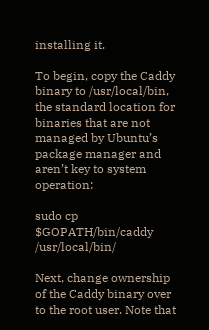installing it.

To begin, copy the Caddy binary to /usr/local/bin, the standard location for binaries that are not managed by Ubuntu’s package manager and aren’t key to system operation:

sudo cp $GOPATH/bin/caddy /usr/local/bin/

Next, change ownership of the Caddy binary over to the root user. Note that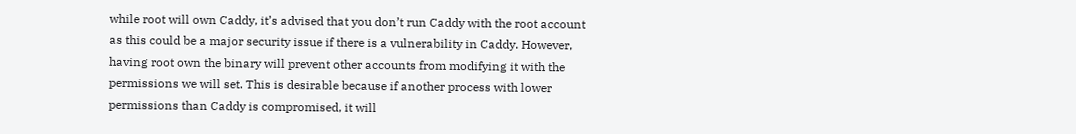while root will own Caddy, it’s advised that you don’t run Caddy with the root account as this could be a major security issue if there is a vulnerability in Caddy. However, having root own the binary will prevent other accounts from modifying it with the permissions we will set. This is desirable because if another process with lower permissions than Caddy is compromised, it will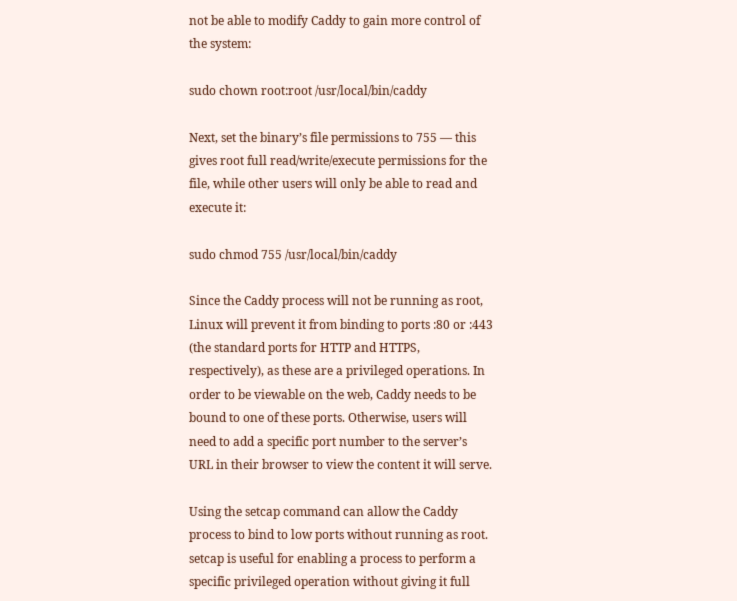not be able to modify Caddy to gain more control of the system:

sudo chown root:root /usr/local/bin/caddy

Next, set the binary’s file permissions to 755 — this gives root full read/write/execute permissions for the file, while other users will only be able to read and execute it:

sudo chmod 755 /usr/local/bin/caddy

Since the Caddy process will not be running as root, Linux will prevent it from binding to ports :80 or :443 (the standard ports for HTTP and HTTPS, respectively), as these are a privileged operations. In order to be viewable on the web, Caddy needs to be bound to one of these ports. Otherwise, users will need to add a specific port number to the server’s URL in their browser to view the content it will serve.

Using the setcap command can allow the Caddy process to bind to low ports without running as root. setcap is useful for enabling a process to perform a specific privileged operation without giving it full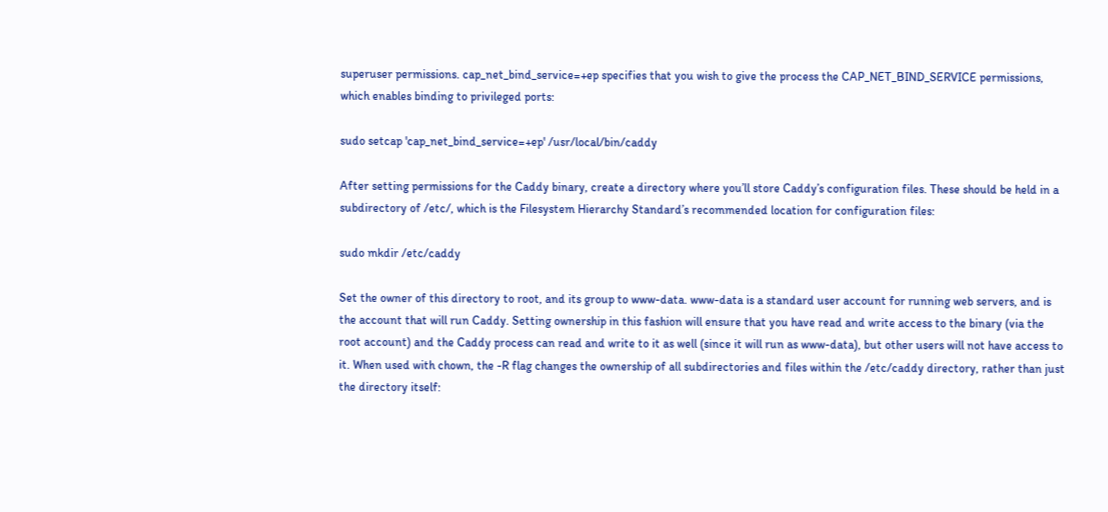superuser permissions. cap_net_bind_service=+ep specifies that you wish to give the process the CAP_NET_BIND_SERVICE permissions, which enables binding to privileged ports:

sudo setcap 'cap_net_bind_service=+ep' /usr/local/bin/caddy

After setting permissions for the Caddy binary, create a directory where you’ll store Caddy’s configuration files. These should be held in a subdirectory of /etc/, which is the Filesystem Hierarchy Standard’s recommended location for configuration files:

sudo mkdir /etc/caddy

Set the owner of this directory to root, and its group to www-data. www-data is a standard user account for running web servers, and is the account that will run Caddy. Setting ownership in this fashion will ensure that you have read and write access to the binary (via the root account) and the Caddy process can read and write to it as well (since it will run as www-data), but other users will not have access to it. When used with chown, the -R flag changes the ownership of all subdirectories and files within the /etc/caddy directory, rather than just the directory itself: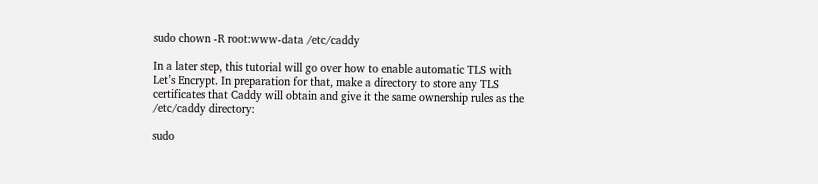sudo chown -R root:www-data /etc/caddy

In a later step, this tutorial will go over how to enable automatic TLS with Let’s Encrypt. In preparation for that, make a directory to store any TLS certificates that Caddy will obtain and give it the same ownership rules as the /etc/caddy directory:

sudo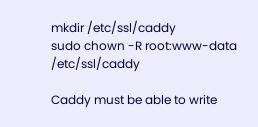mkdir /etc/ssl/caddy
sudo chown -R root:www-data /etc/ssl/caddy

Caddy must be able to write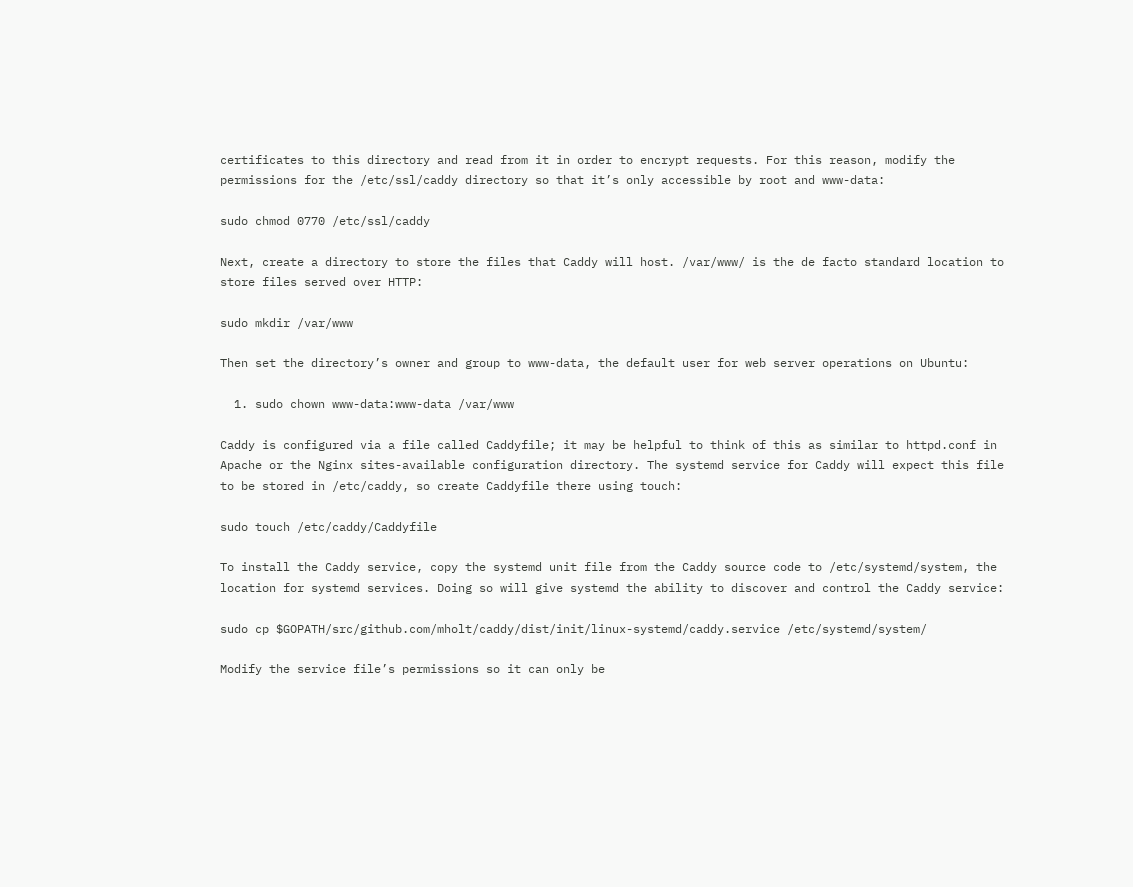certificates to this directory and read from it in order to encrypt requests. For this reason, modify the permissions for the /etc/ssl/caddy directory so that it’s only accessible by root and www-data:

sudo chmod 0770 /etc/ssl/caddy

Next, create a directory to store the files that Caddy will host. /var/www/ is the de facto standard location to store files served over HTTP:

sudo mkdir /var/www

Then set the directory’s owner and group to www-data, the default user for web server operations on Ubuntu:

  1. sudo chown www-data:www-data /var/www

Caddy is configured via a file called Caddyfile; it may be helpful to think of this as similar to httpd.conf in Apache or the Nginx sites-available configuration directory. The systemd service for Caddy will expect this file to be stored in /etc/caddy, so create Caddyfile there using touch:

sudo touch /etc/caddy/Caddyfile

To install the Caddy service, copy the systemd unit file from the Caddy source code to /etc/systemd/system, the location for systemd services. Doing so will give systemd the ability to discover and control the Caddy service:

sudo cp $GOPATH/src/github.com/mholt/caddy/dist/init/linux-systemd/caddy.service /etc/systemd/system/

Modify the service file’s permissions so it can only be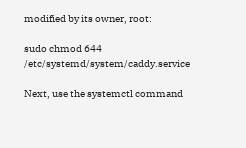modified by its owner, root:

sudo chmod 644 /etc/systemd/system/caddy.service

Next, use the systemctl command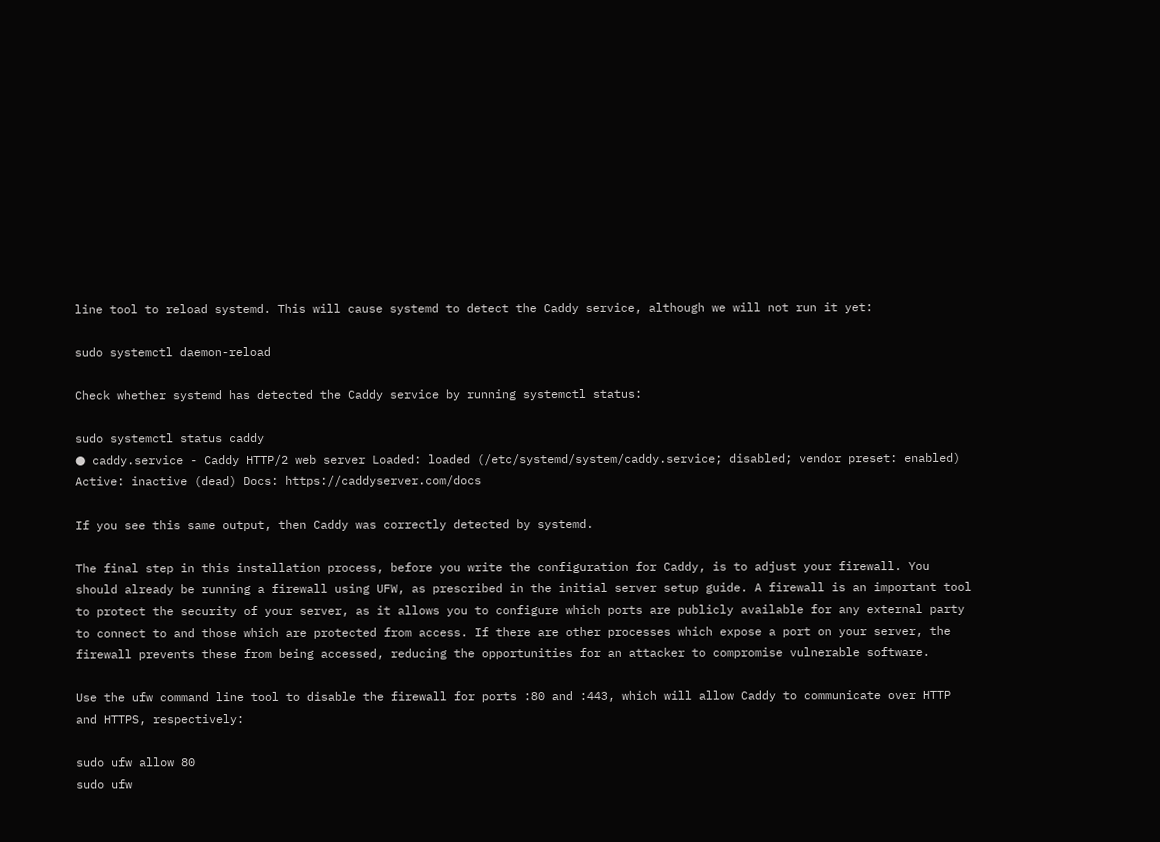line tool to reload systemd. This will cause systemd to detect the Caddy service, although we will not run it yet:

sudo systemctl daemon-reload

Check whether systemd has detected the Caddy service by running systemctl status:

sudo systemctl status caddy
● caddy.service - Caddy HTTP/2 web server Loaded: loaded (/etc/systemd/system/caddy.service; disabled; vendor preset: enabled) Active: inactive (dead) Docs: https://caddyserver.com/docs

If you see this same output, then Caddy was correctly detected by systemd.

The final step in this installation process, before you write the configuration for Caddy, is to adjust your firewall. You should already be running a firewall using UFW, as prescribed in the initial server setup guide. A firewall is an important tool to protect the security of your server, as it allows you to configure which ports are publicly available for any external party to connect to and those which are protected from access. If there are other processes which expose a port on your server, the firewall prevents these from being accessed, reducing the opportunities for an attacker to compromise vulnerable software.

Use the ufw command line tool to disable the firewall for ports :80 and :443, which will allow Caddy to communicate over HTTP and HTTPS, respectively:

sudo ufw allow 80
sudo ufw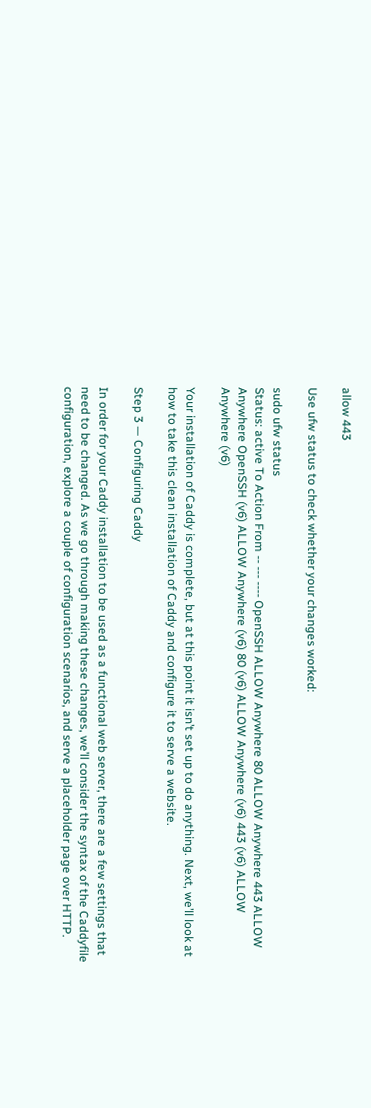allow 443

Use ufw status to check whether your changes worked:

sudo ufw status
Status: active To Action From -- --- ---- OpenSSH ALLOW Anywhere 80 ALLOW Anywhere 443 ALLOW Anywhere OpenSSH (v6) ALLOW Anywhere (v6) 80 (v6) ALLOW Anywhere (v6) 443 (v6) ALLOW Anywhere (v6)

Your installation of Caddy is complete, but at this point it isn’t set up to do anything. Next, we’ll look at how to take this clean installation of Caddy and configure it to serve a website.

Step 3 — Configuring Caddy

In order for your Caddy installation to be used as a functional web server, there are a few settings that need to be changed. As we go through making these changes, we’ll consider the syntax of the Caddyfile configuration, explore a couple of configuration scenarios, and serve a placeholder page over HTTP.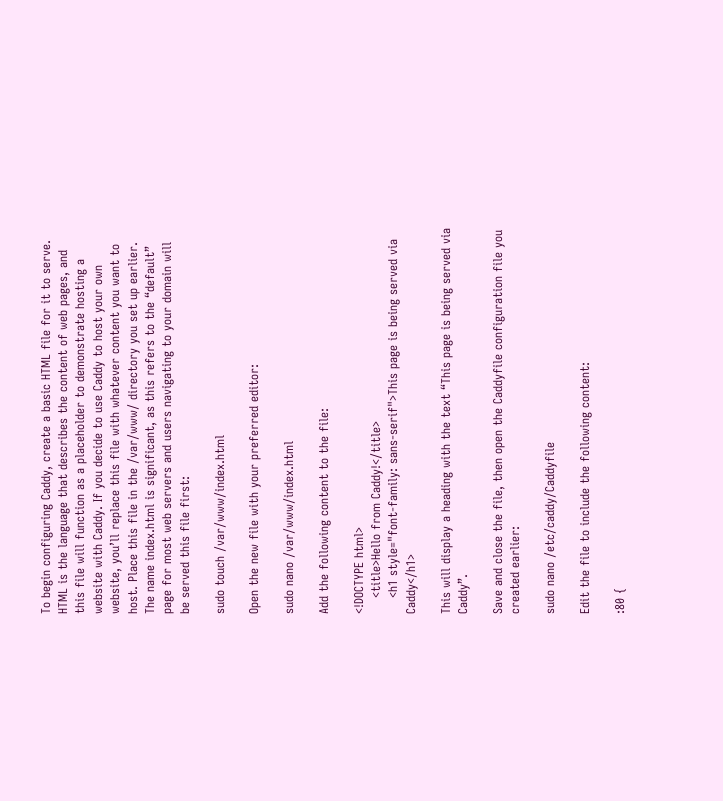To begin configuring Caddy, create a basic HTML file for it to serve. HTML is the language that describes the content of web pages, and this file will function as a placeholder to demonstrate hosting a website with Caddy. If you decide to use Caddy to host your own website, you’ll replace this file with whatever content you want to host. Place this file in the /var/www/ directory you set up earlier. The name index.html is significant, as this refers to the “default” page for most web servers and users navigating to your domain will be served this file first:

sudo touch /var/www/index.html

Open the new file with your preferred editor:

sudo nano /var/www/index.html

Add the following content to the file:

<!DOCTYPE html>
    <title>Hello from Caddy!</title>
    <h1 style="font-family: sans-serif">This page is being served via Caddy</h1>

This will display a heading with the text “This page is being served via Caddy”.

Save and close the file, then open the Caddyfile configuration file you created earlier:

sudo nano /etc/caddy/Caddyfile

Edit the file to include the following content:

:80 {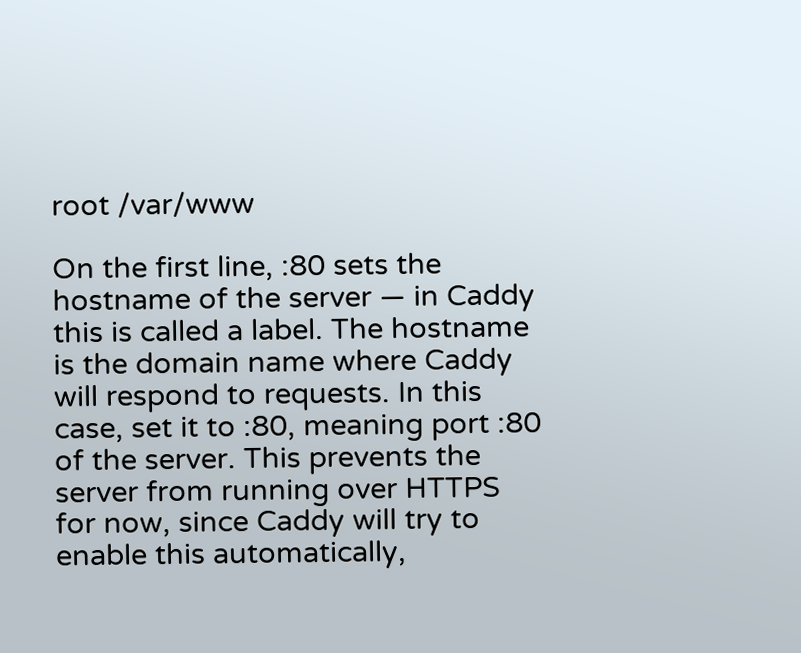root /var/www

On the first line, :80 sets the hostname of the server — in Caddy this is called a label. The hostname is the domain name where Caddy will respond to requests. In this case, set it to :80, meaning port :80 of the server. This prevents the server from running over HTTPS for now, since Caddy will try to enable this automatically,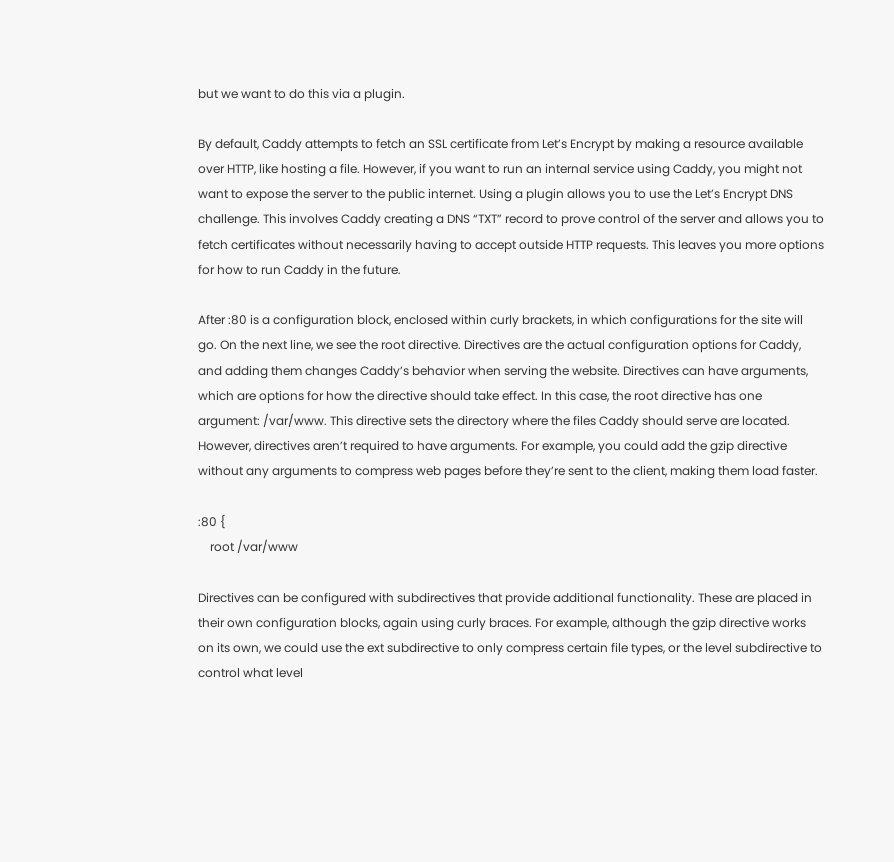but we want to do this via a plugin.

By default, Caddy attempts to fetch an SSL certificate from Let’s Encrypt by making a resource available over HTTP, like hosting a file. However, if you want to run an internal service using Caddy, you might not want to expose the server to the public internet. Using a plugin allows you to use the Let’s Encrypt DNS challenge. This involves Caddy creating a DNS “TXT” record to prove control of the server and allows you to fetch certificates without necessarily having to accept outside HTTP requests. This leaves you more options for how to run Caddy in the future.

After :80 is a configuration block, enclosed within curly brackets, in which configurations for the site will go. On the next line, we see the root directive. Directives are the actual configuration options for Caddy, and adding them changes Caddy’s behavior when serving the website. Directives can have arguments, which are options for how the directive should take effect. In this case, the root directive has one argument: /var/www. This directive sets the directory where the files Caddy should serve are located. However, directives aren’t required to have arguments. For example, you could add the gzip directive without any arguments to compress web pages before they’re sent to the client, making them load faster.

:80 {
    root /var/www

Directives can be configured with subdirectives that provide additional functionality. These are placed in their own configuration blocks, again using curly braces. For example, although the gzip directive works on its own, we could use the ext subdirective to only compress certain file types, or the level subdirective to control what level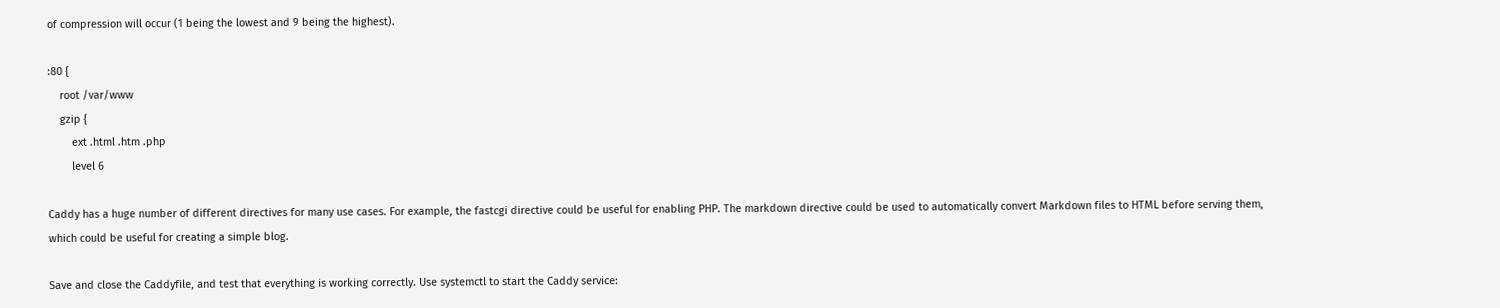of compression will occur (1 being the lowest and 9 being the highest).

:80 {
    root /var/www
    gzip {
        ext .html .htm .php
        level 6

Caddy has a huge number of different directives for many use cases. For example, the fastcgi directive could be useful for enabling PHP. The markdown directive could be used to automatically convert Markdown files to HTML before serving them, which could be useful for creating a simple blog.

Save and close the Caddyfile, and test that everything is working correctly. Use systemctl to start the Caddy service: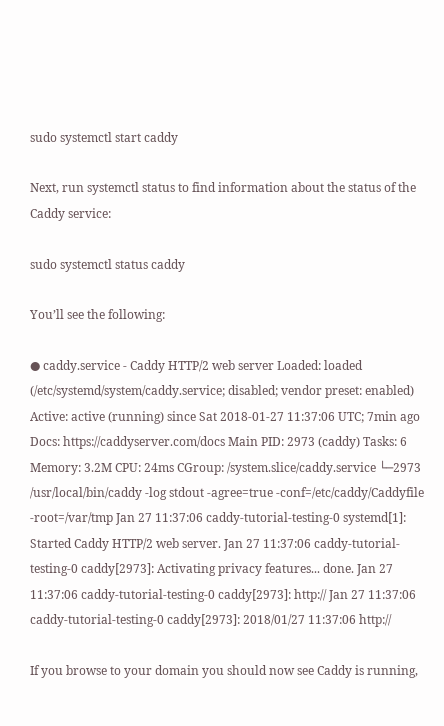sudo systemctl start caddy

Next, run systemctl status to find information about the status of the Caddy service:

sudo systemctl status caddy

You’ll see the following:

● caddy.service - Caddy HTTP/2 web server Loaded: loaded (/etc/systemd/system/caddy.service; disabled; vendor preset: enabled) Active: active (running) since Sat 2018-01-27 11:37:06 UTC; 7min ago Docs: https://caddyserver.com/docs Main PID: 2973 (caddy) Tasks: 6 Memory: 3.2M CPU: 24ms CGroup: /system.slice/caddy.service └─2973 /usr/local/bin/caddy -log stdout -agree=true -conf=/etc/caddy/Caddyfile -root=/var/tmp Jan 27 11:37:06 caddy-tutorial-testing-0 systemd[1]: Started Caddy HTTP/2 web server. Jan 27 11:37:06 caddy-tutorial-testing-0 caddy[2973]: Activating privacy features... done. Jan 27 11:37:06 caddy-tutorial-testing-0 caddy[2973]: http:// Jan 27 11:37:06 caddy-tutorial-testing-0 caddy[2973]: 2018/01/27 11:37:06 http://

If you browse to your domain you should now see Caddy is running,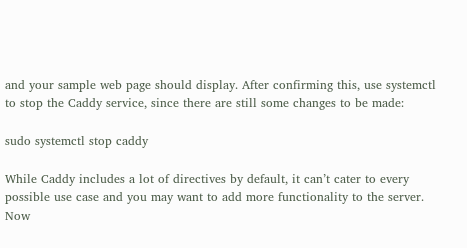and your sample web page should display. After confirming this, use systemctl to stop the Caddy service, since there are still some changes to be made:

sudo systemctl stop caddy

While Caddy includes a lot of directives by default, it can’t cater to every possible use case and you may want to add more functionality to the server. Now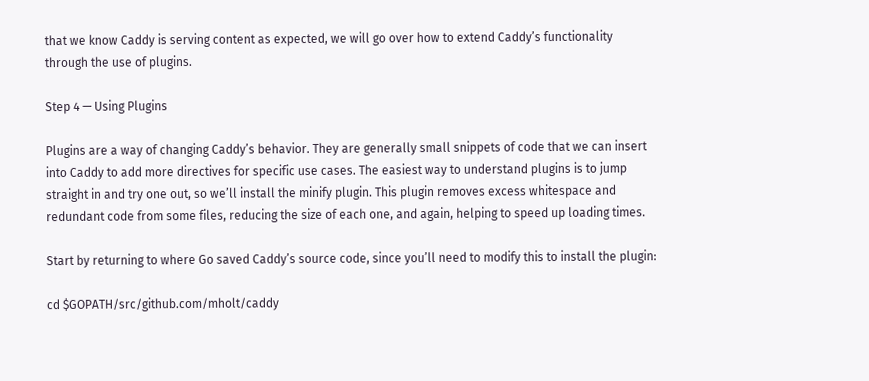that we know Caddy is serving content as expected, we will go over how to extend Caddy’s functionality through the use of plugins.

Step 4 — Using Plugins

Plugins are a way of changing Caddy’s behavior. They are generally small snippets of code that we can insert into Caddy to add more directives for specific use cases. The easiest way to understand plugins is to jump straight in and try one out, so we’ll install the minify plugin. This plugin removes excess whitespace and redundant code from some files, reducing the size of each one, and again, helping to speed up loading times.

Start by returning to where Go saved Caddy’s source code, since you’ll need to modify this to install the plugin:

cd $GOPATH/src/github.com/mholt/caddy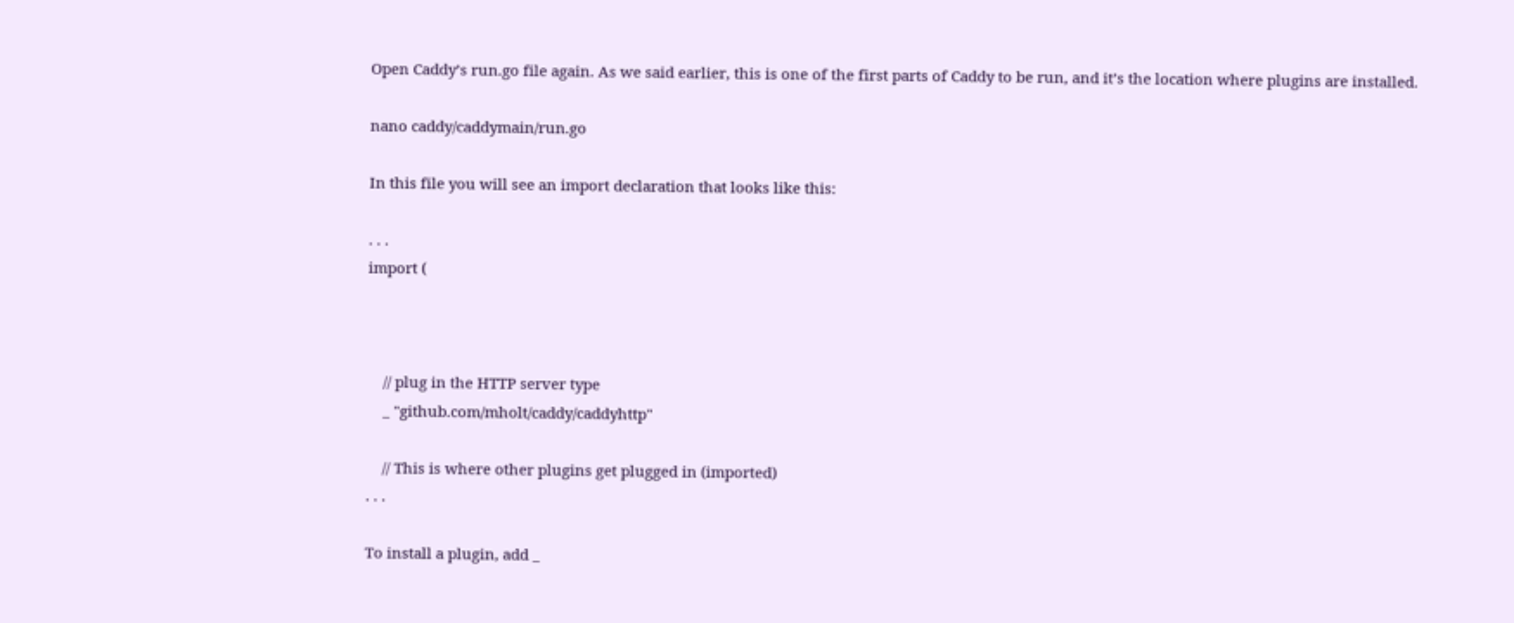Open Caddy’s run.go file again. As we said earlier, this is one of the first parts of Caddy to be run, and it’s the location where plugins are installed.

nano caddy/caddymain/run.go

In this file you will see an import declaration that looks like this:

. . .
import (



    // plug in the HTTP server type
    _ "github.com/mholt/caddy/caddyhttp"

    // This is where other plugins get plugged in (imported)
. . .

To install a plugin, add _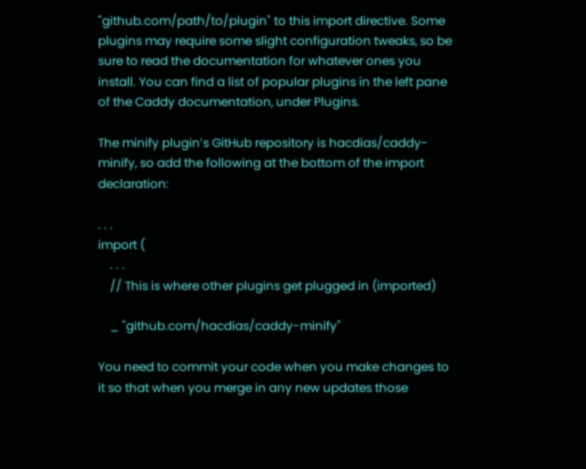"github.com/path/to/plugin" to this import directive. Some plugins may require some slight configuration tweaks, so be sure to read the documentation for whatever ones you install. You can find a list of popular plugins in the left pane of the Caddy documentation, under Plugins.

The minify plugin’s GitHub repository is hacdias/caddy-minify, so add the following at the bottom of the import declaration:

. . .
import (
    . . .
    // This is where other plugins get plugged in (imported)

    _ "github.com/hacdias/caddy-minify"

You need to commit your code when you make changes to it so that when you merge in any new updates those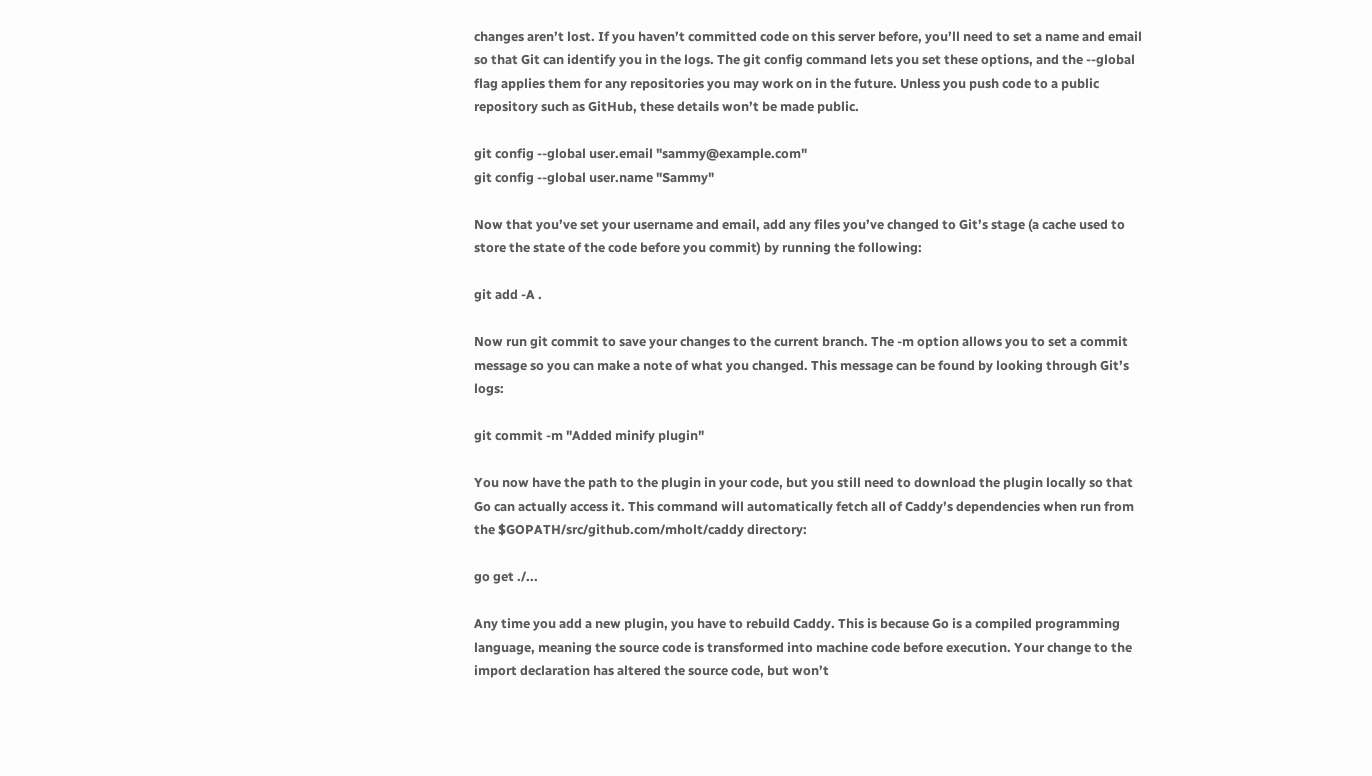changes aren’t lost. If you haven’t committed code on this server before, you’ll need to set a name and email so that Git can identify you in the logs. The git config command lets you set these options, and the --global flag applies them for any repositories you may work on in the future. Unless you push code to a public repository such as GitHub, these details won’t be made public.

git config --global user.email "sammy@example.com"
git config --global user.name "Sammy"

Now that you’ve set your username and email, add any files you’ve changed to Git’s stage (a cache used to store the state of the code before you commit) by running the following:

git add -A .

Now run git commit to save your changes to the current branch. The -m option allows you to set a commit message so you can make a note of what you changed. This message can be found by looking through Git’s logs:

git commit -m "Added minify plugin"

You now have the path to the plugin in your code, but you still need to download the plugin locally so that Go can actually access it. This command will automatically fetch all of Caddy’s dependencies when run from the $GOPATH/src/github.com/mholt/caddy directory:

go get ./...

Any time you add a new plugin, you have to rebuild Caddy. This is because Go is a compiled programming language, meaning the source code is transformed into machine code before execution. Your change to the import declaration has altered the source code, but won’t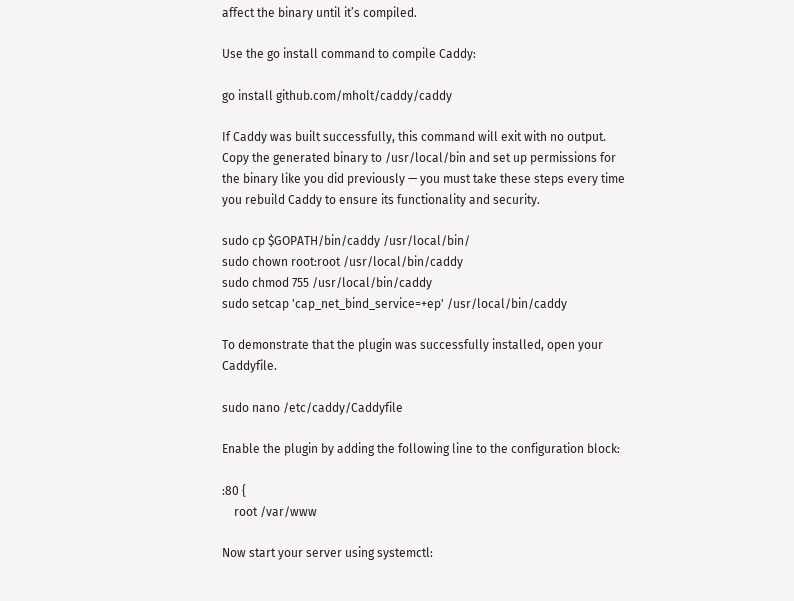affect the binary until it’s compiled.

Use the go install command to compile Caddy:

go install github.com/mholt/caddy/caddy

If Caddy was built successfully, this command will exit with no output. Copy the generated binary to /usr/local/bin and set up permissions for the binary like you did previously — you must take these steps every time you rebuild Caddy to ensure its functionality and security.

sudo cp $GOPATH/bin/caddy /usr/local/bin/
sudo chown root:root /usr/local/bin/caddy
sudo chmod 755 /usr/local/bin/caddy
sudo setcap 'cap_net_bind_service=+ep' /usr/local/bin/caddy

To demonstrate that the plugin was successfully installed, open your Caddyfile.

sudo nano /etc/caddy/Caddyfile

Enable the plugin by adding the following line to the configuration block:

:80 {
    root /var/www

Now start your server using systemctl: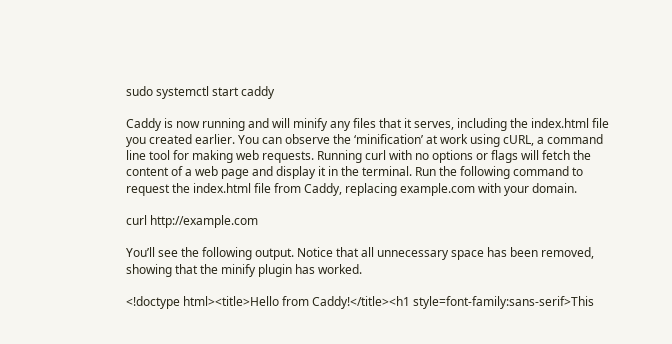sudo systemctl start caddy

Caddy is now running and will minify any files that it serves, including the index.html file you created earlier. You can observe the ‘minification’ at work using cURL, a command line tool for making web requests. Running curl with no options or flags will fetch the content of a web page and display it in the terminal. Run the following command to request the index.html file from Caddy, replacing example.com with your domain.

curl http://example.com

You’ll see the following output. Notice that all unnecessary space has been removed, showing that the minify plugin has worked.

<!doctype html><title>Hello from Caddy!</title><h1 style=font-family:sans-serif>This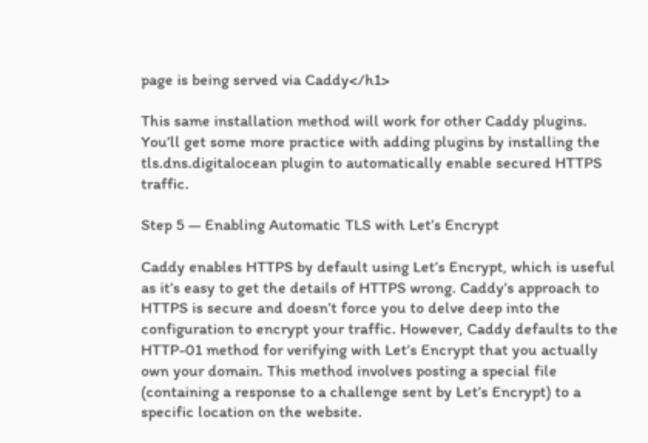page is being served via Caddy</h1>

This same installation method will work for other Caddy plugins. You’ll get some more practice with adding plugins by installing the tls.dns.digitalocean plugin to automatically enable secured HTTPS traffic.

Step 5 — Enabling Automatic TLS with Let’s Encrypt

Caddy enables HTTPS by default using Let’s Encrypt, which is useful as it’s easy to get the details of HTTPS wrong. Caddy’s approach to HTTPS is secure and doesn’t force you to delve deep into the configuration to encrypt your traffic. However, Caddy defaults to the HTTP-01 method for verifying with Let’s Encrypt that you actually own your domain. This method involves posting a special file (containing a response to a challenge sent by Let’s Encrypt) to a specific location on the website.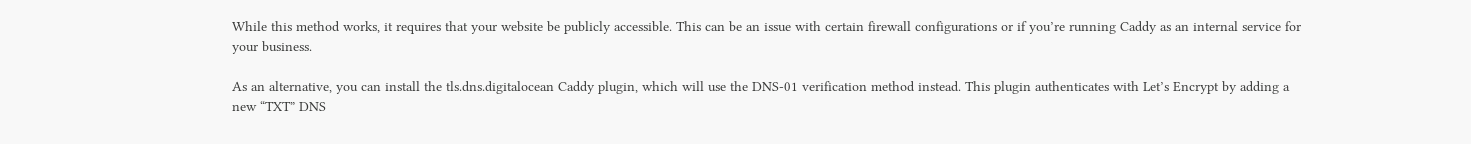While this method works, it requires that your website be publicly accessible. This can be an issue with certain firewall configurations or if you’re running Caddy as an internal service for your business.

As an alternative, you can install the tls.dns.digitalocean Caddy plugin, which will use the DNS-01 verification method instead. This plugin authenticates with Let’s Encrypt by adding a new “TXT” DNS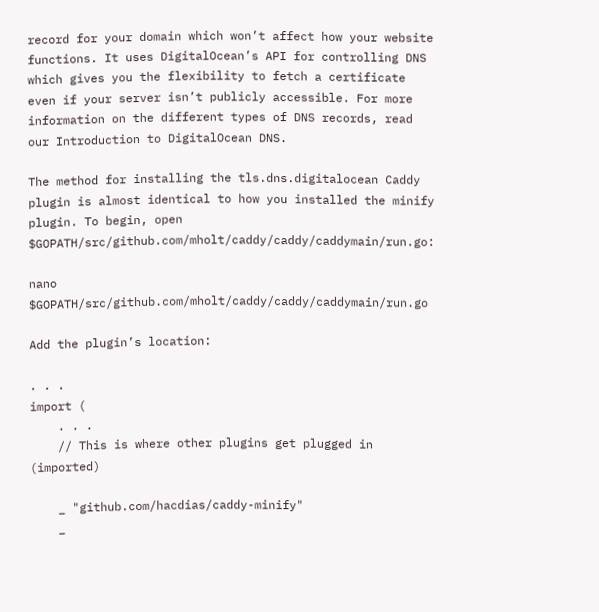record for your domain which won’t affect how your website functions. It uses DigitalOcean’s API for controlling DNS which gives you the flexibility to fetch a certificate even if your server isn’t publicly accessible. For more information on the different types of DNS records, read our Introduction to DigitalOcean DNS.

The method for installing the tls.dns.digitalocean Caddy plugin is almost identical to how you installed the minify plugin. To begin, open $GOPATH/src/github.com/mholt/caddy/caddy/caddymain/run.go:

nano $GOPATH/src/github.com/mholt/caddy/caddy/caddymain/run.go

Add the plugin’s location:

. . .
import (
    . . .
    // This is where other plugins get plugged in (imported)

    _ "github.com/hacdias/caddy-minify"
    _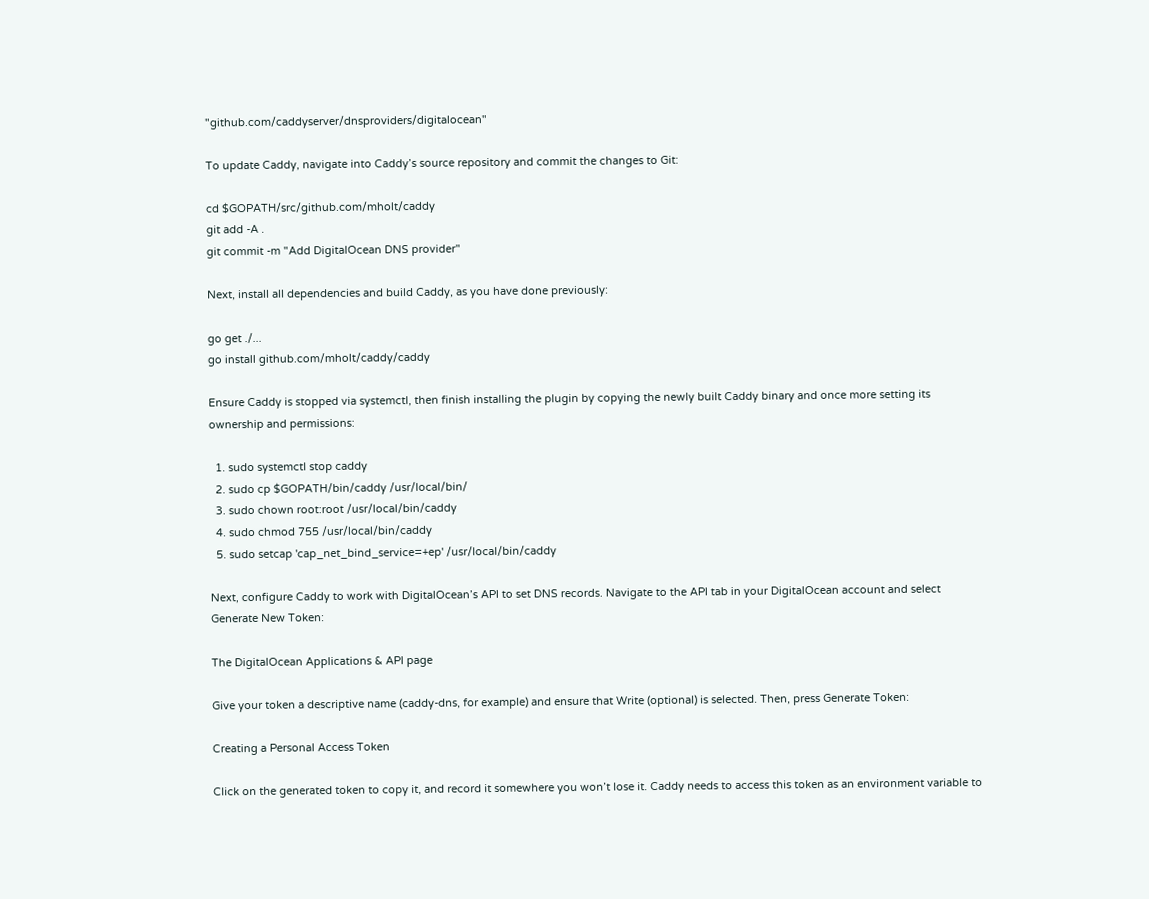"github.com/caddyserver/dnsproviders/digitalocean"

To update Caddy, navigate into Caddy’s source repository and commit the changes to Git:

cd $GOPATH/src/github.com/mholt/caddy
git add -A .
git commit -m "Add DigitalOcean DNS provider"

Next, install all dependencies and build Caddy, as you have done previously:

go get ./...
go install github.com/mholt/caddy/caddy

Ensure Caddy is stopped via systemctl, then finish installing the plugin by copying the newly built Caddy binary and once more setting its ownership and permissions:

  1. sudo systemctl stop caddy
  2. sudo cp $GOPATH/bin/caddy /usr/local/bin/
  3. sudo chown root:root /usr/local/bin/caddy
  4. sudo chmod 755 /usr/local/bin/caddy
  5. sudo setcap 'cap_net_bind_service=+ep' /usr/local/bin/caddy

Next, configure Caddy to work with DigitalOcean’s API to set DNS records. Navigate to the API tab in your DigitalOcean account and select Generate New Token:

The DigitalOcean Applications & API page

Give your token a descriptive name (caddy-dns, for example) and ensure that Write (optional) is selected. Then, press Generate Token:

Creating a Personal Access Token

Click on the generated token to copy it, and record it somewhere you won’t lose it. Caddy needs to access this token as an environment variable to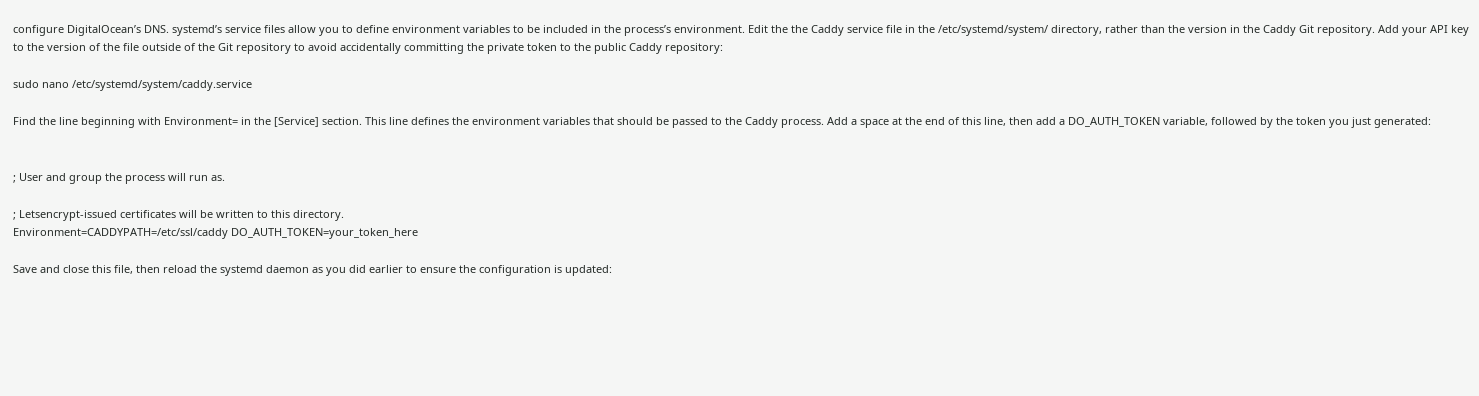configure DigitalOcean’s DNS. systemd’s service files allow you to define environment variables to be included in the process’s environment. Edit the the Caddy service file in the /etc/systemd/system/ directory, rather than the version in the Caddy Git repository. Add your API key to the version of the file outside of the Git repository to avoid accidentally committing the private token to the public Caddy repository:

sudo nano /etc/systemd/system/caddy.service

Find the line beginning with Environment= in the [Service] section. This line defines the environment variables that should be passed to the Caddy process. Add a space at the end of this line, then add a DO_AUTH_TOKEN variable, followed by the token you just generated:


; User and group the process will run as.

; Letsencrypt-issued certificates will be written to this directory.
Environment=CADDYPATH=/etc/ssl/caddy DO_AUTH_TOKEN=your_token_here

Save and close this file, then reload the systemd daemon as you did earlier to ensure the configuration is updated: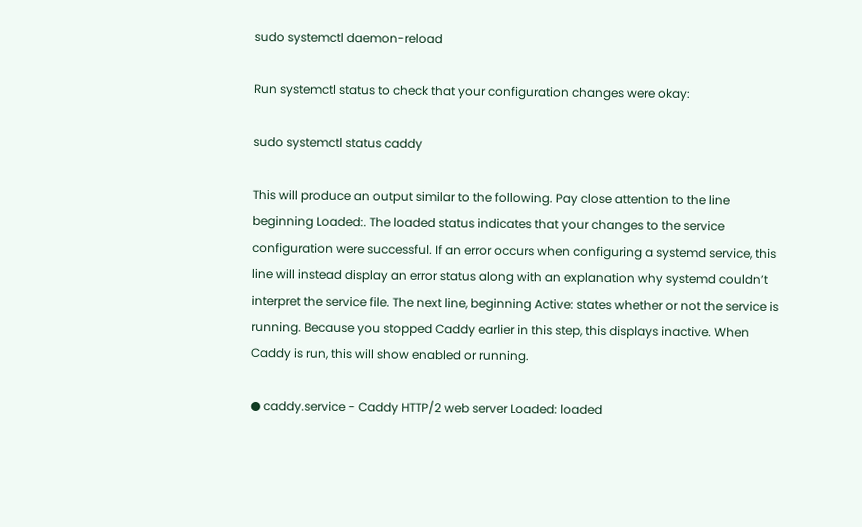sudo systemctl daemon-reload

Run systemctl status to check that your configuration changes were okay:

sudo systemctl status caddy

This will produce an output similar to the following. Pay close attention to the line beginning Loaded:. The loaded status indicates that your changes to the service configuration were successful. If an error occurs when configuring a systemd service, this line will instead display an error status along with an explanation why systemd couldn’t interpret the service file. The next line, beginning Active: states whether or not the service is running. Because you stopped Caddy earlier in this step, this displays inactive. When Caddy is run, this will show enabled or running.

● caddy.service - Caddy HTTP/2 web server Loaded: loaded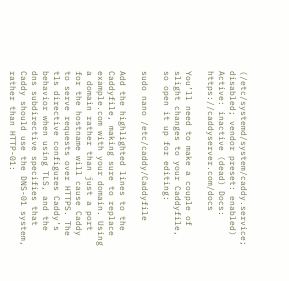(/etc/systemd/system/caddy.service; disabled; vendor preset: enabled) Active: inactive (dead) Docs: https://caddyserver.com/docs

You’ll need to make a couple of slight changes to your Caddyfile, so open it up for editing:

sudo nano /etc/caddy/Caddyfile

Add the highlighted lines to the Caddyfile, making sure to replace example.com with your domain. Using a domain rather than just a port for the hostname will cause Caddy to serve requests over HTTPS. The tls directive configures Caddy’s behavior when using TLS, and the dns subdirective specifies that Caddy should use the DNS-01 system, rather than HTTP-01: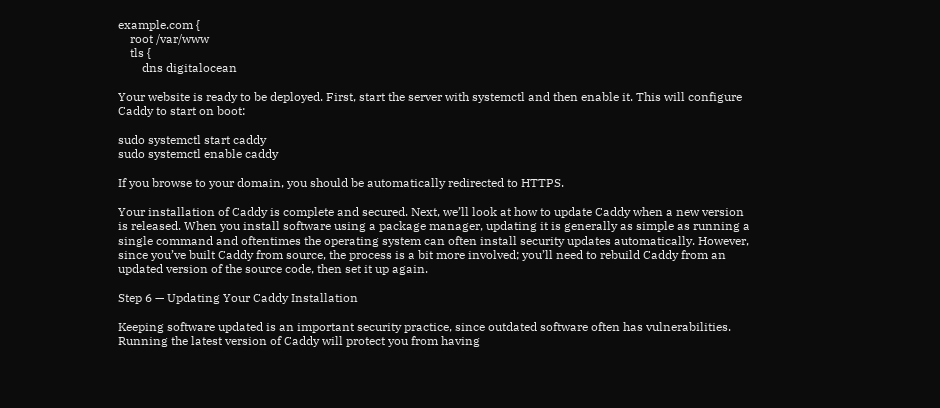example.com {
    root /var/www
    tls {
        dns digitalocean

Your website is ready to be deployed. First, start the server with systemctl and then enable it. This will configure Caddy to start on boot:

sudo systemctl start caddy
sudo systemctl enable caddy

If you browse to your domain, you should be automatically redirected to HTTPS.

Your installation of Caddy is complete and secured. Next, we’ll look at how to update Caddy when a new version is released. When you install software using a package manager, updating it is generally as simple as running a single command and oftentimes the operating system can often install security updates automatically. However, since you’ve built Caddy from source, the process is a bit more involved; you’ll need to rebuild Caddy from an updated version of the source code, then set it up again.

Step 6 — Updating Your Caddy Installation

Keeping software updated is an important security practice, since outdated software often has vulnerabilities. Running the latest version of Caddy will protect you from having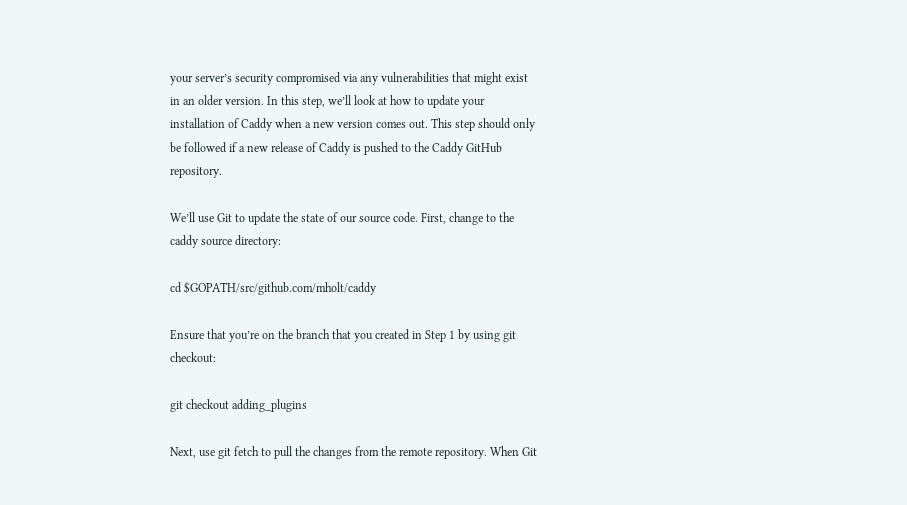your server’s security compromised via any vulnerabilities that might exist in an older version. In this step, we’ll look at how to update your installation of Caddy when a new version comes out. This step should only be followed if a new release of Caddy is pushed to the Caddy GitHub repository.

We’ll use Git to update the state of our source code. First, change to the caddy source directory:

cd $GOPATH/src/github.com/mholt/caddy

Ensure that you’re on the branch that you created in Step 1 by using git checkout:

git checkout adding_plugins

Next, use git fetch to pull the changes from the remote repository. When Git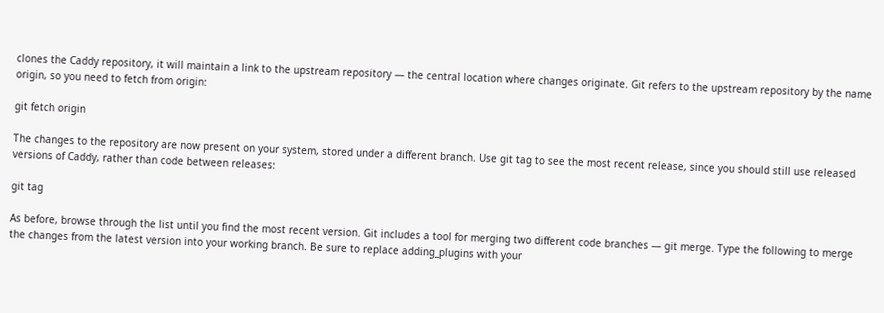clones the Caddy repository, it will maintain a link to the upstream repository — the central location where changes originate. Git refers to the upstream repository by the name origin, so you need to fetch from origin:

git fetch origin

The changes to the repository are now present on your system, stored under a different branch. Use git tag to see the most recent release, since you should still use released versions of Caddy, rather than code between releases:

git tag

As before, browse through the list until you find the most recent version. Git includes a tool for merging two different code branches — git merge. Type the following to merge the changes from the latest version into your working branch. Be sure to replace adding_plugins with your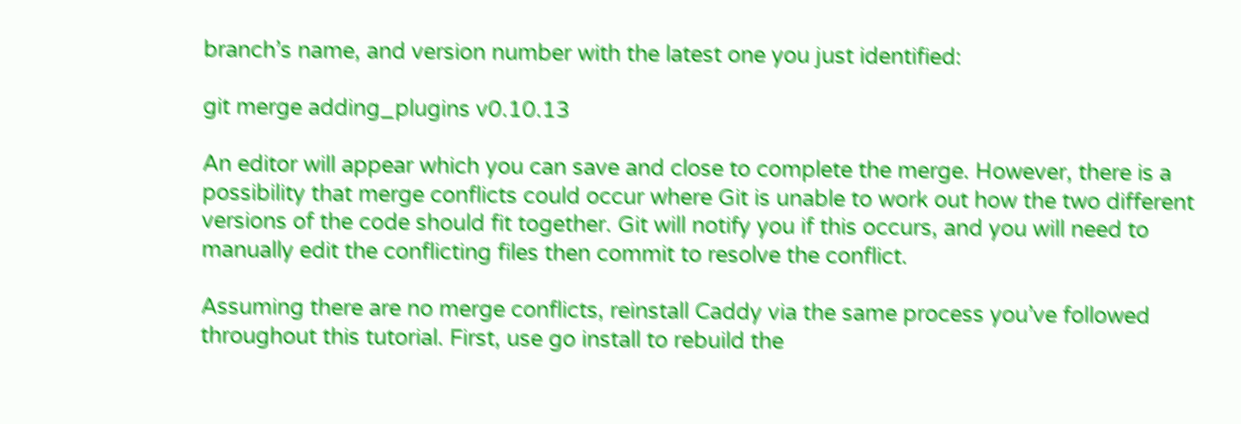branch’s name, and version number with the latest one you just identified:

git merge adding_plugins v0.10.13

An editor will appear which you can save and close to complete the merge. However, there is a possibility that merge conflicts could occur where Git is unable to work out how the two different versions of the code should fit together. Git will notify you if this occurs, and you will need to manually edit the conflicting files then commit to resolve the conflict.

Assuming there are no merge conflicts, reinstall Caddy via the same process you’ve followed throughout this tutorial. First, use go install to rebuild the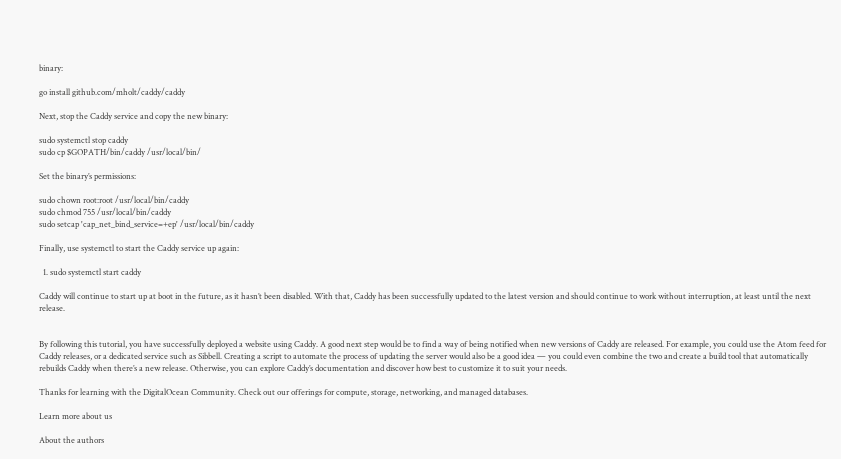binary:

go install github.com/mholt/caddy/caddy

Next, stop the Caddy service and copy the new binary:

sudo systemctl stop caddy
sudo cp $GOPATH/bin/caddy /usr/local/bin/

Set the binary’s permissions:

sudo chown root:root /usr/local/bin/caddy
sudo chmod 755 /usr/local/bin/caddy
sudo setcap 'cap_net_bind_service=+ep' /usr/local/bin/caddy

Finally, use systemctl to start the Caddy service up again:

  1. sudo systemctl start caddy

Caddy will continue to start up at boot in the future, as it hasn’t been disabled. With that, Caddy has been successfully updated to the latest version and should continue to work without interruption, at least until the next release.


By following this tutorial, you have successfully deployed a website using Caddy. A good next step would be to find a way of being notified when new versions of Caddy are released. For example, you could use the Atom feed for Caddy releases, or a dedicated service such as Sibbell. Creating a script to automate the process of updating the server would also be a good idea — you could even combine the two and create a build tool that automatically rebuilds Caddy when there’s a new release. Otherwise, you can explore Caddy’s documentation and discover how best to customize it to suit your needs.

Thanks for learning with the DigitalOcean Community. Check out our offerings for compute, storage, networking, and managed databases.

Learn more about us

About the authors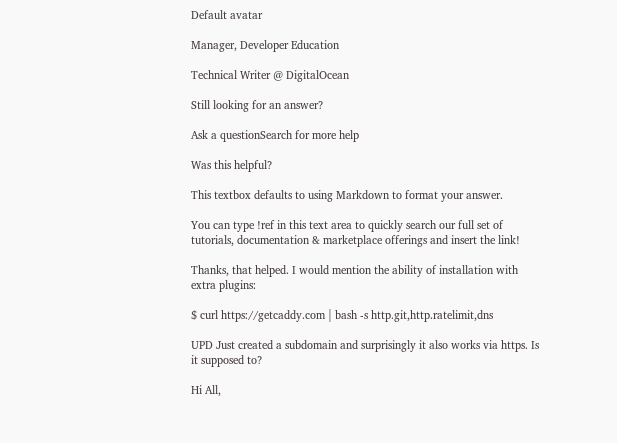Default avatar

Manager, Developer Education

Technical Writer @ DigitalOcean

Still looking for an answer?

Ask a questionSearch for more help

Was this helpful?

This textbox defaults to using Markdown to format your answer.

You can type !ref in this text area to quickly search our full set of tutorials, documentation & marketplace offerings and insert the link!

Thanks, that helped. I would mention the ability of installation with extra plugins:

$ curl https://getcaddy.com | bash -s http.git,http.ratelimit,dns

UPD Just created a subdomain and surprisingly it also works via https. Is it supposed to?

Hi All,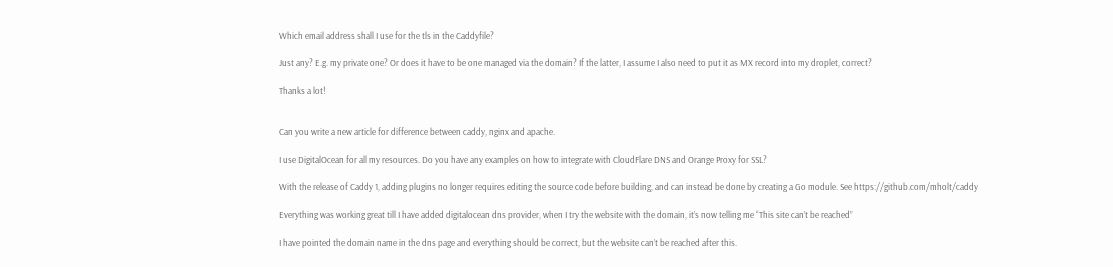Which email address shall I use for the tls in the Caddyfile?

Just any? E.g. my private one? Or does it have to be one managed via the domain? If the latter, I assume I also need to put it as MX record into my droplet, correct?

Thanks a lot!


Can you write a new article for difference between caddy, nginx and apache.

I use DigitalOcean for all my resources. Do you have any examples on how to integrate with CloudFlare DNS and Orange Proxy for SSL?

With the release of Caddy 1, adding plugins no longer requires editing the source code before building, and can instead be done by creating a Go module. See https://github.com/mholt/caddy

Everything was working great till I have added digitalocean dns provider, when I try the website with the domain, it’s now telling me “This site can’t be reached”

I have pointed the domain name in the dns page and everything should be correct, but the website can’t be reached after this.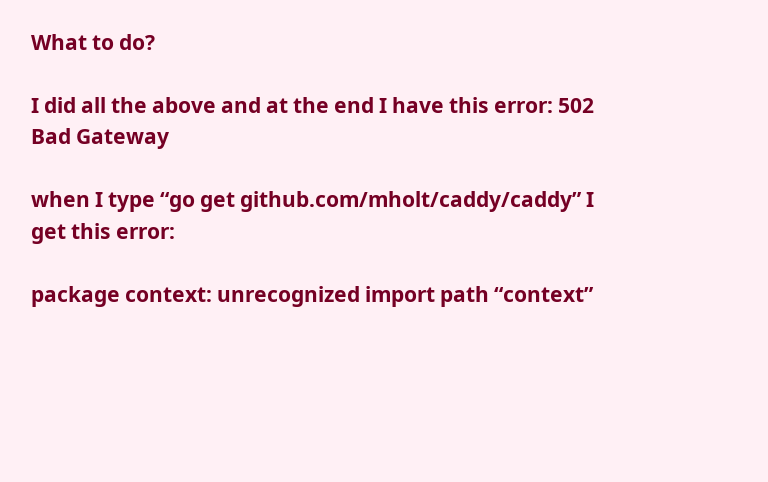What to do?

I did all the above and at the end I have this error: 502 Bad Gateway

when I type “go get github.com/mholt/caddy/caddy” I get this error:

package context: unrecognized import path “context”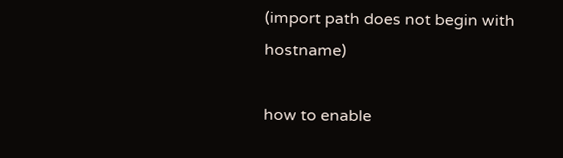(import path does not begin with hostname)

how to enable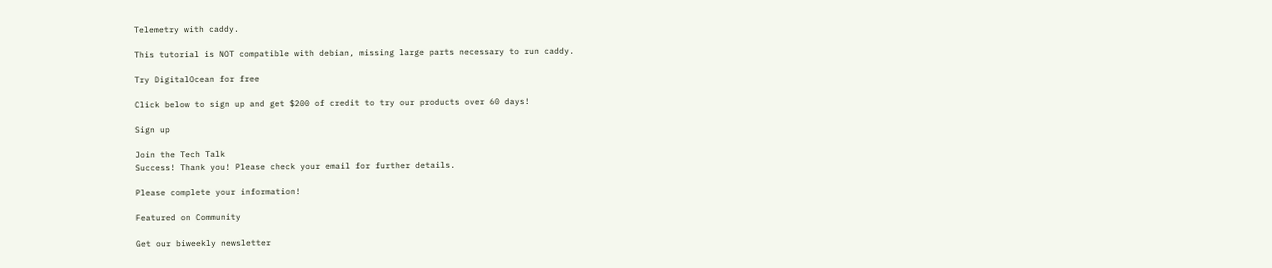Telemetry with caddy.

This tutorial is NOT compatible with debian, missing large parts necessary to run caddy.

Try DigitalOcean for free

Click below to sign up and get $200 of credit to try our products over 60 days!

Sign up

Join the Tech Talk
Success! Thank you! Please check your email for further details.

Please complete your information!

Featured on Community

Get our biweekly newsletter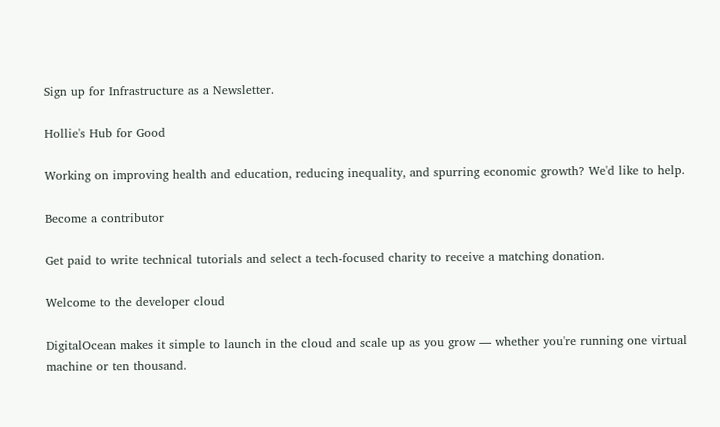Sign up for Infrastructure as a Newsletter.

Hollie's Hub for Good

Working on improving health and education, reducing inequality, and spurring economic growth? We'd like to help.

Become a contributor

Get paid to write technical tutorials and select a tech-focused charity to receive a matching donation.

Welcome to the developer cloud

DigitalOcean makes it simple to launch in the cloud and scale up as you grow — whether you're running one virtual machine or ten thousand.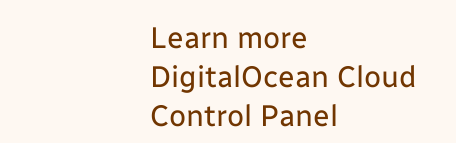Learn more
DigitalOcean Cloud Control Panel